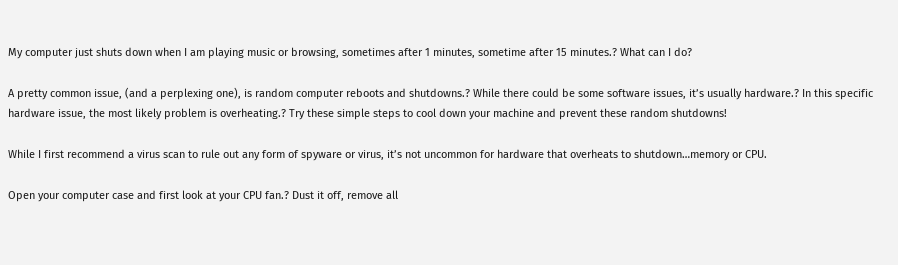My computer just shuts down when I am playing music or browsing, sometimes after 1 minutes, sometime after 15 minutes.? What can I do?

A pretty common issue, (and a perplexing one), is random computer reboots and shutdowns.? While there could be some software issues, it’s usually hardware.? In this specific hardware issue, the most likely problem is overheating.? Try these simple steps to cool down your machine and prevent these random shutdowns!

While I first recommend a virus scan to rule out any form of spyware or virus, it’s not uncommon for hardware that overheats to shutdown…memory or CPU.

Open your computer case and first look at your CPU fan.? Dust it off, remove all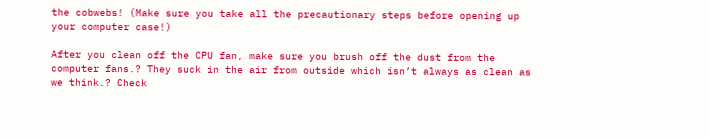the cobwebs! (Make sure you take all the precautionary steps before opening up your computer case!)

After you clean off the CPU fan, make sure you brush off the dust from the computer fans.? They suck in the air from outside which isn’t always as clean as we think.? Check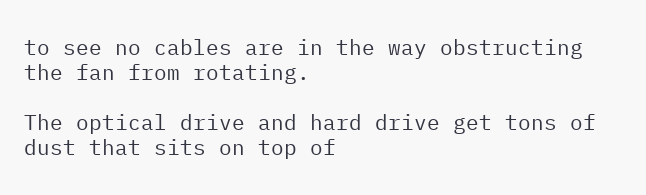to see no cables are in the way obstructing the fan from rotating.

The optical drive and hard drive get tons of dust that sits on top of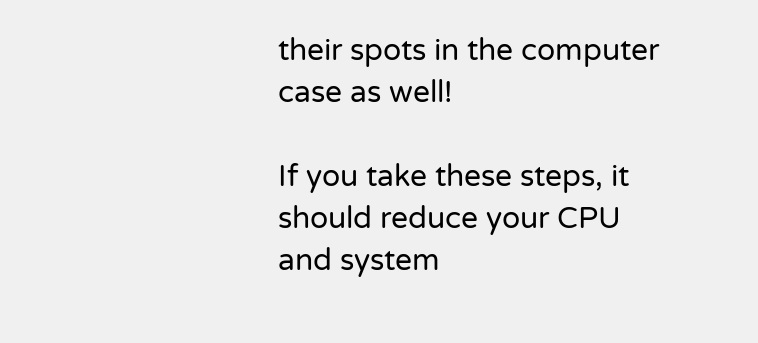their spots in the computer case as well!

If you take these steps, it should reduce your CPU and system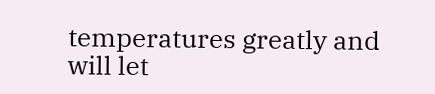temperatures greatly and will let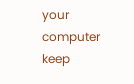your computer keep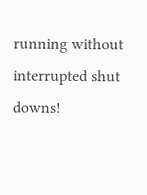running without interrupted shut downs!